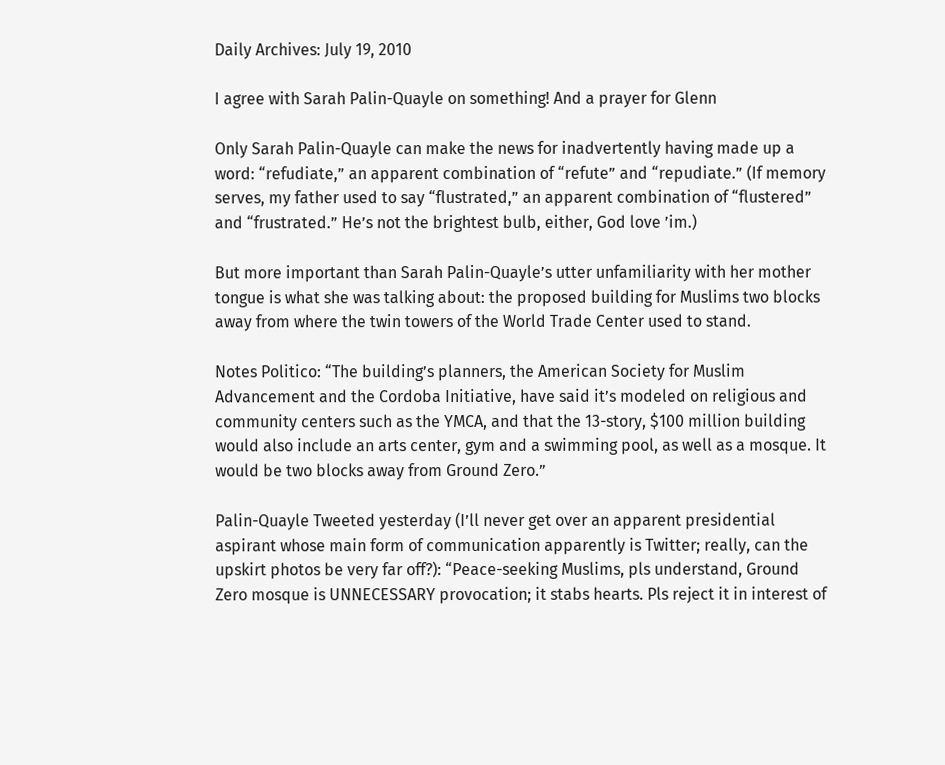Daily Archives: July 19, 2010

I agree with Sarah Palin-Quayle on something! And a prayer for Glenn

Only Sarah Palin-Quayle can make the news for inadvertently having made up a word: “refudiate,” an apparent combination of “refute” and “repudiate.” (If memory serves, my father used to say “flustrated,” an apparent combination of “flustered” and “frustrated.” He’s not the brightest bulb, either, God love ’im.)

But more important than Sarah Palin-Quayle’s utter unfamiliarity with her mother tongue is what she was talking about: the proposed building for Muslims two blocks away from where the twin towers of the World Trade Center used to stand.

Notes Politico: “The building’s planners, the American Society for Muslim Advancement and the Cordoba Initiative, have said it’s modeled on religious and community centers such as the YMCA, and that the 13-story, $100 million building would also include an arts center, gym and a swimming pool, as well as a mosque. It would be two blocks away from Ground Zero.”

Palin-Quayle Tweeted yesterday (I’ll never get over an apparent presidential aspirant whose main form of communication apparently is Twitter; really, can the upskirt photos be very far off?): “Peace-seeking Muslims, pls understand, Ground Zero mosque is UNNECESSARY provocation; it stabs hearts. Pls reject it in interest of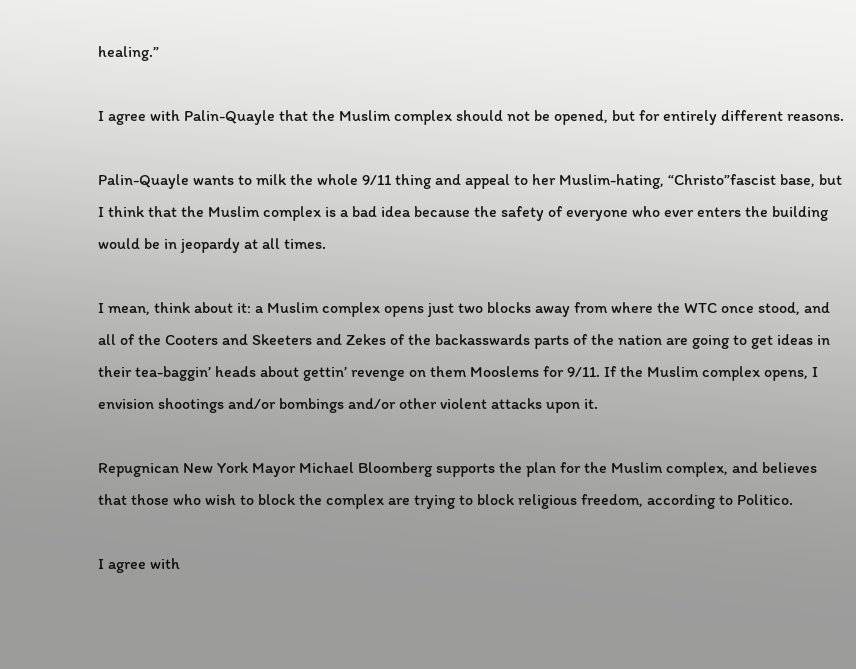healing.”

I agree with Palin-Quayle that the Muslim complex should not be opened, but for entirely different reasons.

Palin-Quayle wants to milk the whole 9/11 thing and appeal to her Muslim-hating, “Christo”fascist base, but I think that the Muslim complex is a bad idea because the safety of everyone who ever enters the building would be in jeopardy at all times.

I mean, think about it: a Muslim complex opens just two blocks away from where the WTC once stood, and all of the Cooters and Skeeters and Zekes of the backasswards parts of the nation are going to get ideas in their tea-baggin’ heads about gettin’ revenge on them Mooslems for 9/11. If the Muslim complex opens, I envision shootings and/or bombings and/or other violent attacks upon it.

Repugnican New York Mayor Michael Bloomberg supports the plan for the Muslim complex, and believes that those who wish to block the complex are trying to block religious freedom, according to Politico.

I agree with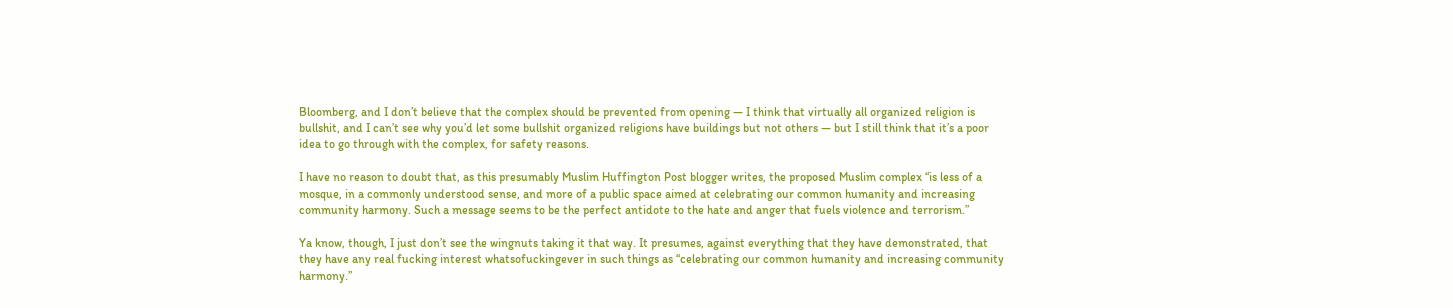Bloomberg, and I don’t believe that the complex should be prevented from opening — I think that virtually all organized religion is bullshit, and I can’t see why you’d let some bullshit organized religions have buildings but not others — but I still think that it’s a poor idea to go through with the complex, for safety reasons.

I have no reason to doubt that, as this presumably Muslim Huffington Post blogger writes, the proposed Muslim complex “is less of a mosque, in a commonly understood sense, and more of a public space aimed at celebrating our common humanity and increasing community harmony. Such a message seems to be the perfect antidote to the hate and anger that fuels violence and terrorism.”

Ya know, though, I just don’t see the wingnuts taking it that way. It presumes, against everything that they have demonstrated, that they have any real fucking interest whatsofuckingever in such things as “celebrating our common humanity and increasing community harmony.”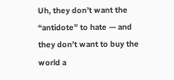Uh, they don’t want the “antidote” to hate — and they don’t want to buy the world a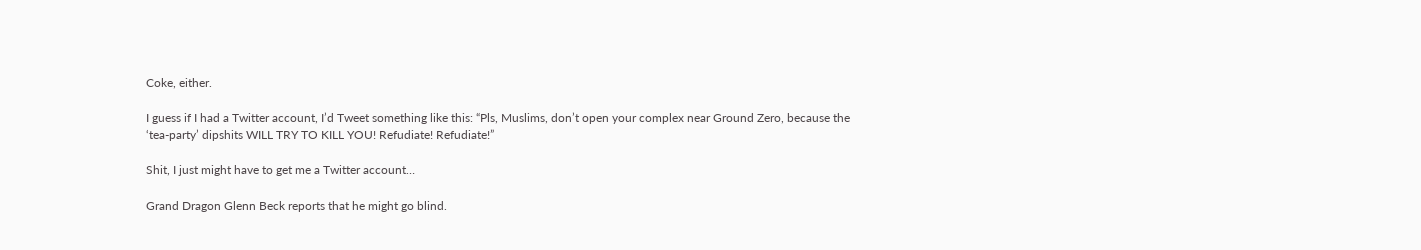Coke, either.

I guess if I had a Twitter account, I’d Tweet something like this: “Pls, Muslims, don’t open your complex near Ground Zero, because the ‘tea-party’ dipshits WILL TRY TO KILL YOU! Refudiate! Refudiate!”

Shit, I just might have to get me a Twitter account…

Grand Dragon Glenn Beck reports that he might go blind.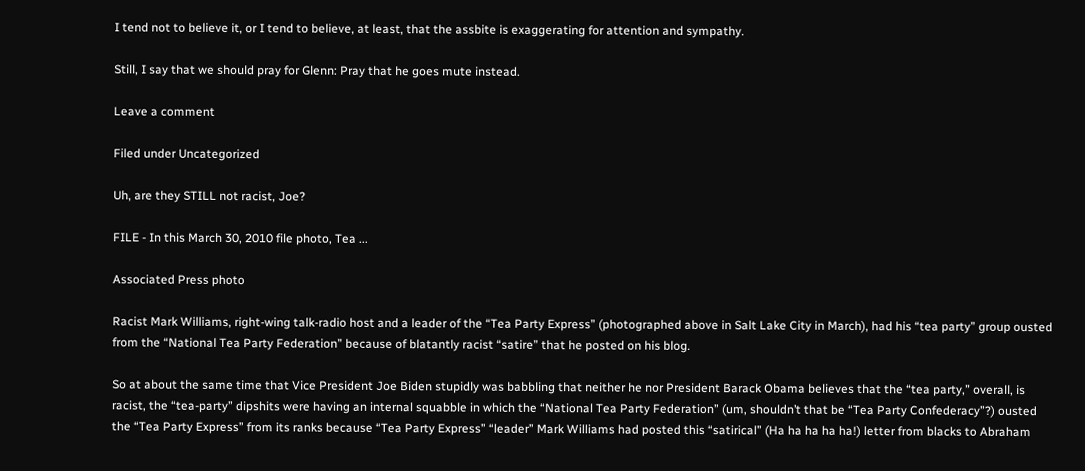I tend not to believe it, or I tend to believe, at least, that the assbite is exaggerating for attention and sympathy.

Still, I say that we should pray for Glenn: Pray that he goes mute instead.

Leave a comment

Filed under Uncategorized

Uh, are they STILL not racist, Joe?

FILE - In this March 30, 2010 file photo, Tea ...

Associated Press photo

Racist Mark Williams, right-wing talk-radio host and a leader of the “Tea Party Express” (photographed above in Salt Lake City in March), had his “tea party” group ousted from the “National Tea Party Federation” because of blatantly racist “satire” that he posted on his blog.

So at about the same time that Vice President Joe Biden stupidly was babbling that neither he nor President Barack Obama believes that the “tea party,” overall, is racist, the “tea-party” dipshits were having an internal squabble in which the “National Tea Party Federation” (um, shouldn’t that be “Tea Party Confederacy”?) ousted the “Tea Party Express” from its ranks because “Tea Party Express” “leader” Mark Williams had posted this “satirical” (Ha ha ha ha ha!) letter from blacks to Abraham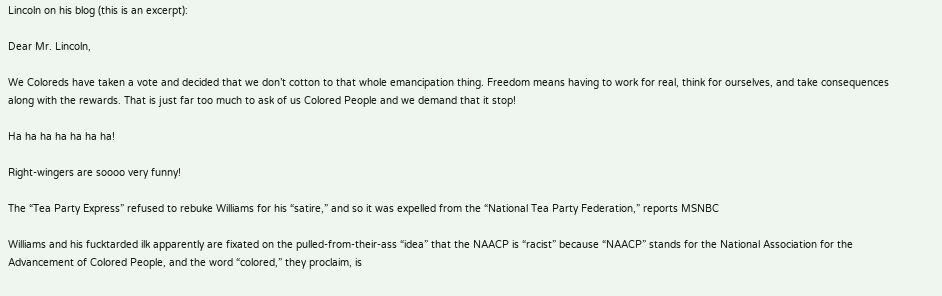Lincoln on his blog (this is an excerpt):

Dear Mr. Lincoln,

We Coloreds have taken a vote and decided that we don’t cotton to that whole emancipation thing. Freedom means having to work for real, think for ourselves, and take consequences along with the rewards. That is just far too much to ask of us Colored People and we demand that it stop!

Ha ha ha ha ha ha ha!

Right-wingers are soooo very funny!

The “Tea Party Express” refused to rebuke Williams for his “satire,” and so it was expelled from the “National Tea Party Federation,” reports MSNBC

Williams and his fucktarded ilk apparently are fixated on the pulled-from-their-ass “idea” that the NAACP is “racist” because “NAACP” stands for the National Association for the Advancement of Colored People, and the word “colored,” they proclaim, is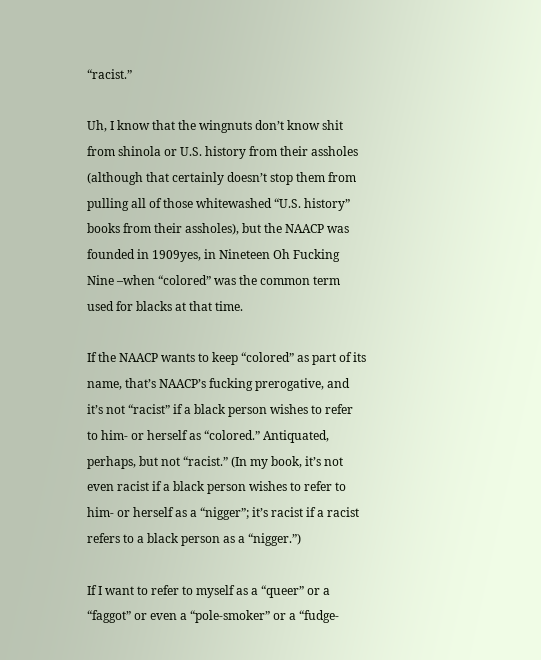“racist.”

Uh, I know that the wingnuts don’t know shit from shinola or U.S. history from their assholes (although that certainly doesn’t stop them from pulling all of those whitewashed “U.S. history” books from their assholes), but the NAACP was founded in 1909yes, in Nineteen Oh Fucking Nine –when “colored” was the common term used for blacks at that time.

If the NAACP wants to keep “colored” as part of its name, that’s NAACP’s fucking prerogative, and it’s not “racist” if a black person wishes to refer to him- or herself as “colored.” Antiquated, perhaps, but not “racist.” (In my book, it’s not even racist if a black person wishes to refer to him- or herself as a “nigger”; it’s racist if a racist refers to a black person as a “nigger.”)

If I want to refer to myself as a “queer” or a “faggot” or even a “pole-smoker” or a “fudge-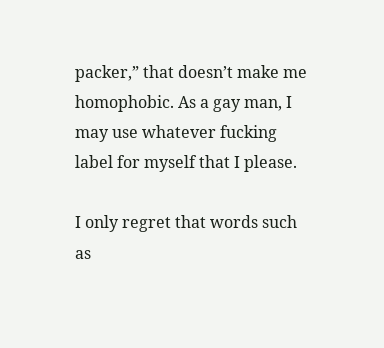packer,” that doesn’t make me homophobic. As a gay man, I may use whatever fucking label for myself that I please.

I only regret that words such as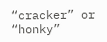“cracker” or “honky”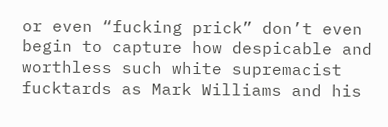or even “fucking prick” don’t even begin to capture how despicable and worthless such white supremacist fucktards as Mark Williams and his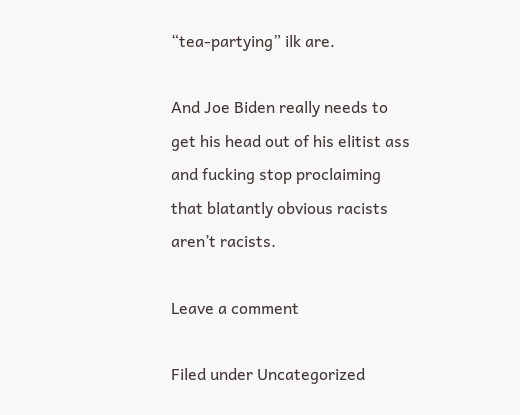“tea-partying” ilk are.

And Joe Biden really needs to get his head out of his elitist ass and fucking stop proclaiming that blatantly obvious racists aren’t racists.

Leave a comment

Filed under Uncategorized